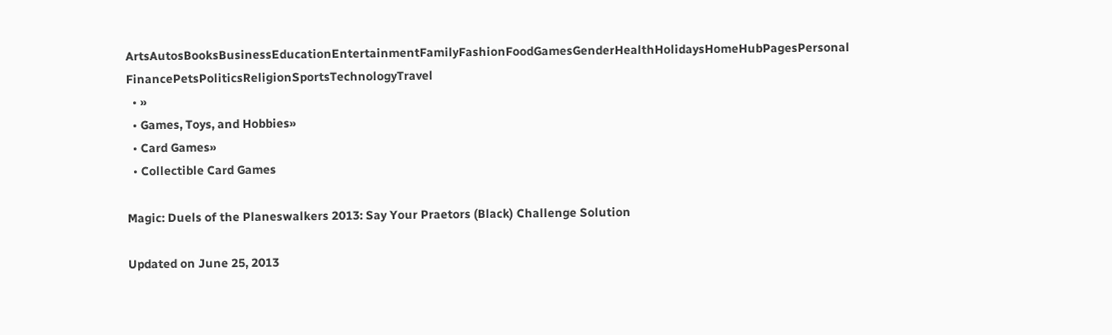ArtsAutosBooksBusinessEducationEntertainmentFamilyFashionFoodGamesGenderHealthHolidaysHomeHubPagesPersonal FinancePetsPoliticsReligionSportsTechnologyTravel
  • »
  • Games, Toys, and Hobbies»
  • Card Games»
  • Collectible Card Games

Magic: Duels of the Planeswalkers 2013: Say Your Praetors (Black) Challenge Solution

Updated on June 25, 2013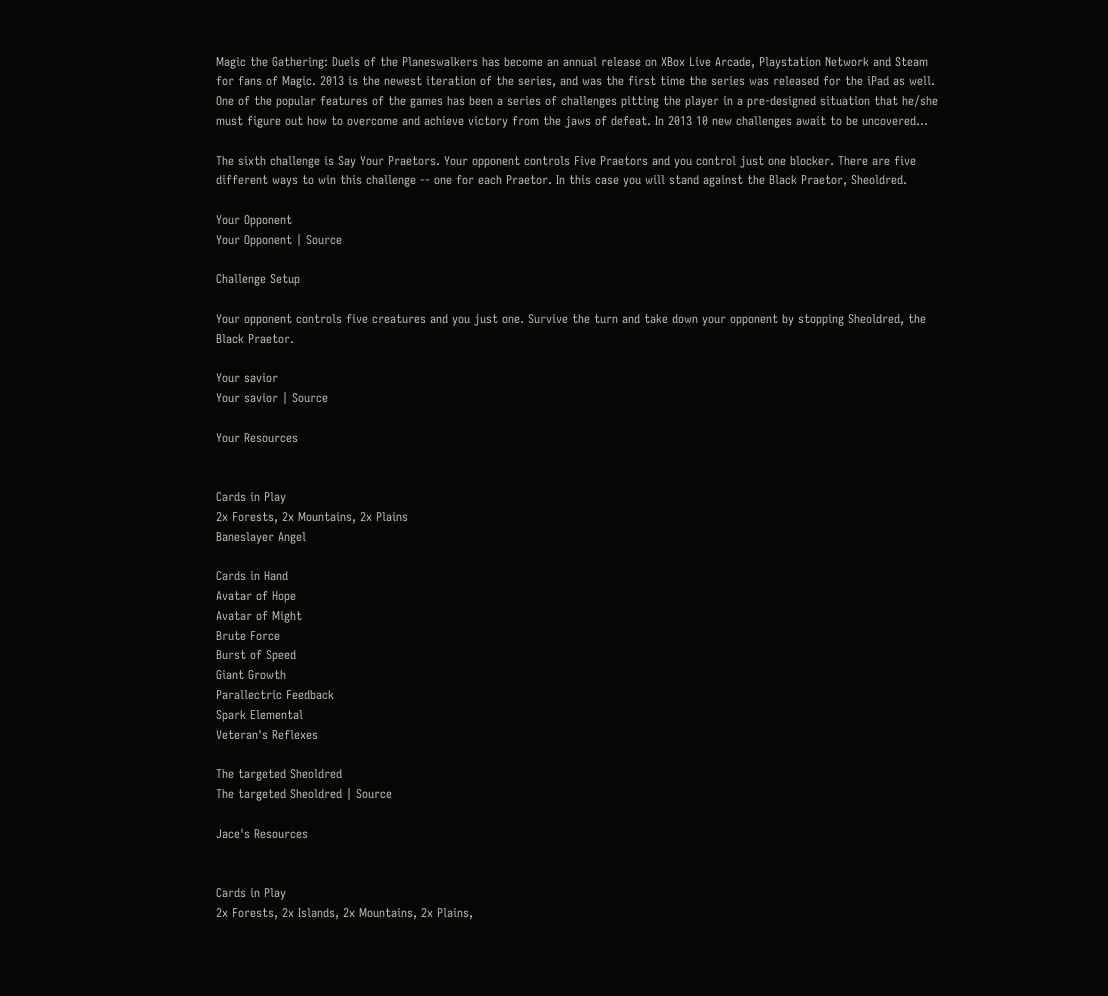Magic the Gathering: Duels of the Planeswalkers has become an annual release on XBox Live Arcade, Playstation Network and Steam for fans of Magic. 2013 is the newest iteration of the series, and was the first time the series was released for the iPad as well. One of the popular features of the games has been a series of challenges pitting the player in a pre-designed situation that he/she must figure out how to overcome and achieve victory from the jaws of defeat. In 2013 10 new challenges await to be uncovered...

The sixth challenge is Say Your Praetors. Your opponent controls Five Praetors and you control just one blocker. There are five different ways to win this challenge -- one for each Praetor. In this case you will stand against the Black Praetor, Sheoldred.

Your Opponent
Your Opponent | Source

Challenge Setup

Your opponent controls five creatures and you just one. Survive the turn and take down your opponent by stopping Sheoldred, the Black Praetor.

Your savior
Your savior | Source

Your Resources


Cards in Play
2x Forests, 2x Mountains, 2x Plains
Baneslayer Angel

Cards in Hand
Avatar of Hope
Avatar of Might
Brute Force
Burst of Speed
Giant Growth
Parallectric Feedback
Spark Elemental
Veteran's Reflexes

The targeted Sheoldred
The targeted Sheoldred | Source

Jace's Resources


Cards in Play
2x Forests, 2x Islands, 2x Mountains, 2x Plains,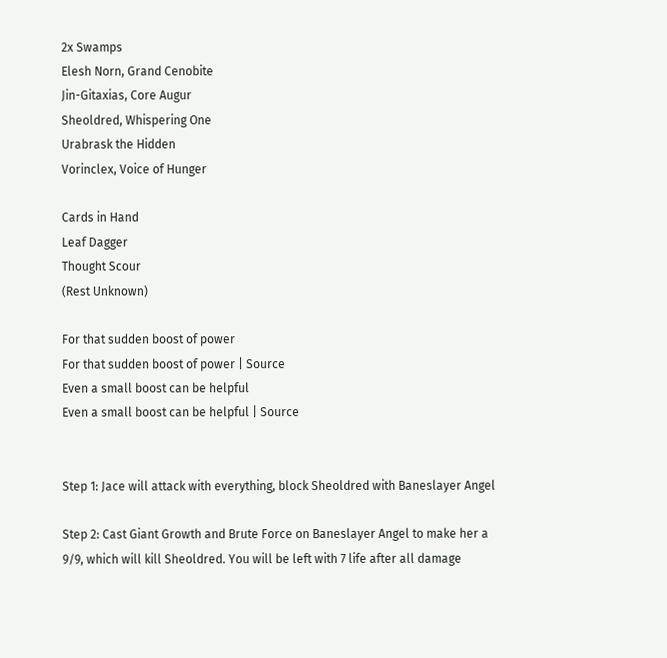2x Swamps
Elesh Norn, Grand Cenobite
Jin-Gitaxias, Core Augur
Sheoldred, Whispering One
Urabrask the Hidden
Vorinclex, Voice of Hunger

Cards in Hand
Leaf Dagger
Thought Scour
(Rest Unknown)

For that sudden boost of power
For that sudden boost of power | Source
Even a small boost can be helpful
Even a small boost can be helpful | Source


Step 1: Jace will attack with everything, block Sheoldred with Baneslayer Angel

Step 2: Cast Giant Growth and Brute Force on Baneslayer Angel to make her a 9/9, which will kill Sheoldred. You will be left with 7 life after all damage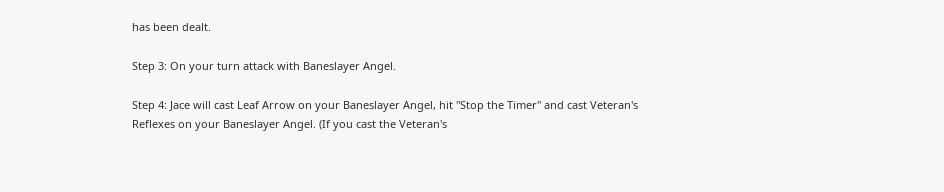has been dealt.

Step 3: On your turn attack with Baneslayer Angel.

Step 4: Jace will cast Leaf Arrow on your Baneslayer Angel, hit "Stop the Timer" and cast Veteran's Reflexes on your Baneslayer Angel. (If you cast the Veteran's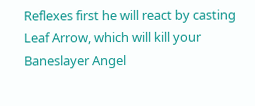Reflexes first he will react by casting Leaf Arrow, which will kill your Baneslayer Angel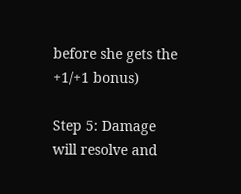before she gets the +1/+1 bonus)

Step 5: Damage will resolve and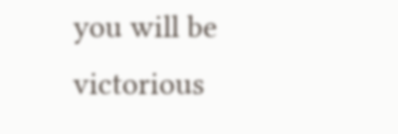you will be victorious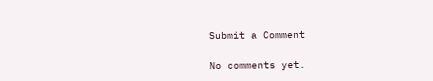Submit a Comment

No comments yet.